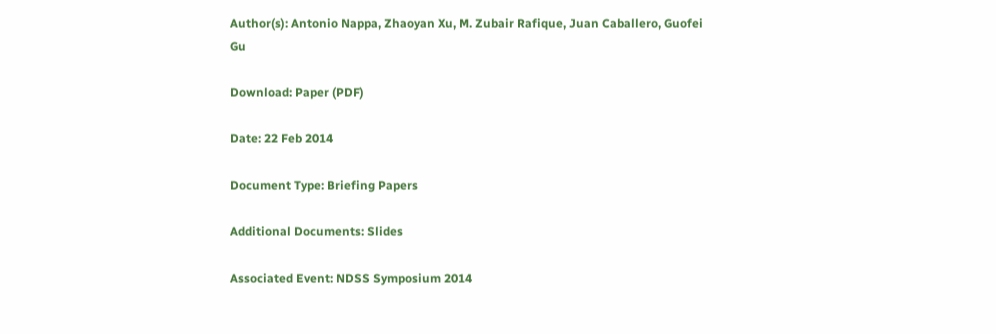Author(s): Antonio Nappa, Zhaoyan Xu, M. Zubair Rafique, Juan Caballero, Guofei Gu

Download: Paper (PDF)

Date: 22 Feb 2014

Document Type: Briefing Papers

Additional Documents: Slides

Associated Event: NDSS Symposium 2014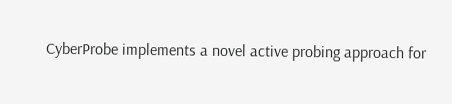CyberProbe implements a novel active probing approach for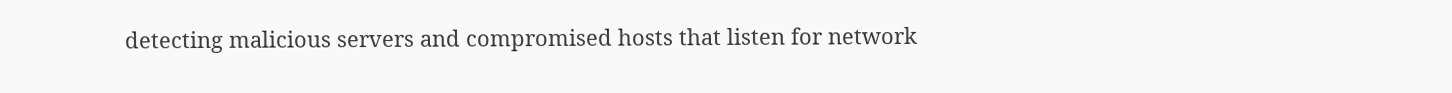detecting malicious servers and compromised hosts that listen for network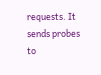requests. It sends probes to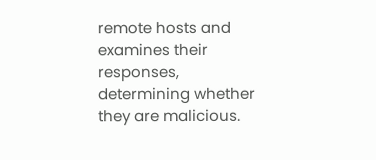remote hosts and examines their responses, determining whether they are malicious.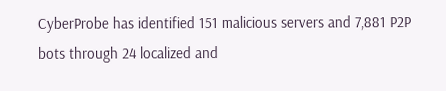CyberProbe has identified 151 malicious servers and 7,881 P2P bots through 24 localized and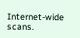Internet-wide scans.